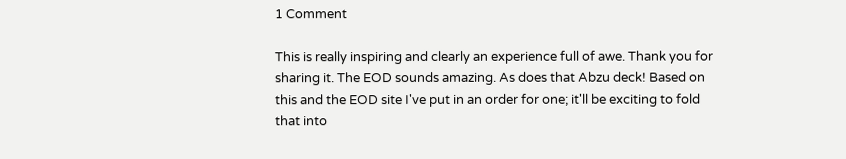1 Comment

This is really inspiring and clearly an experience full of awe. Thank you for sharing it. The EOD sounds amazing. As does that Abzu deck! Based on this and the EOD site I've put in an order for one; it'll be exciting to fold that into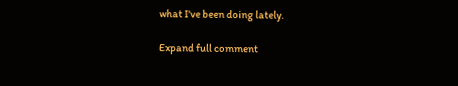what I've been doing lately.

Expand full comment